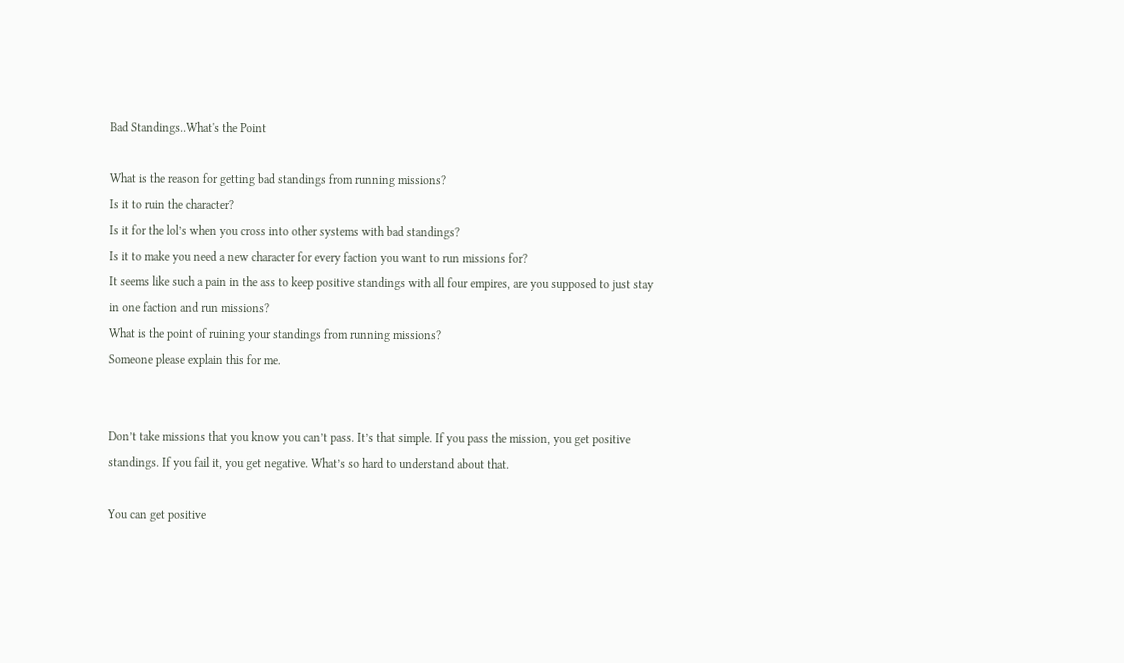Bad Standings..What's the Point

What is the reason for getting bad standings from running missions?
Is it to ruin the character?
Is it for the lol’s when you cross into other systems with bad standings?
Is it to make you need a new character for every faction you want to run missions for?
It seems like such a pain in the ass to keep positive standings with all four empires, are you supposed to just stay in one faction and run missions?
What is the point of ruining your standings from running missions?
Someone please explain this for me.


Don’t take missions that you know you can’t pass. It’s that simple. If you pass the mission, you get positive standings. If you fail it, you get negative. What’s so hard to understand about that.

You can get positive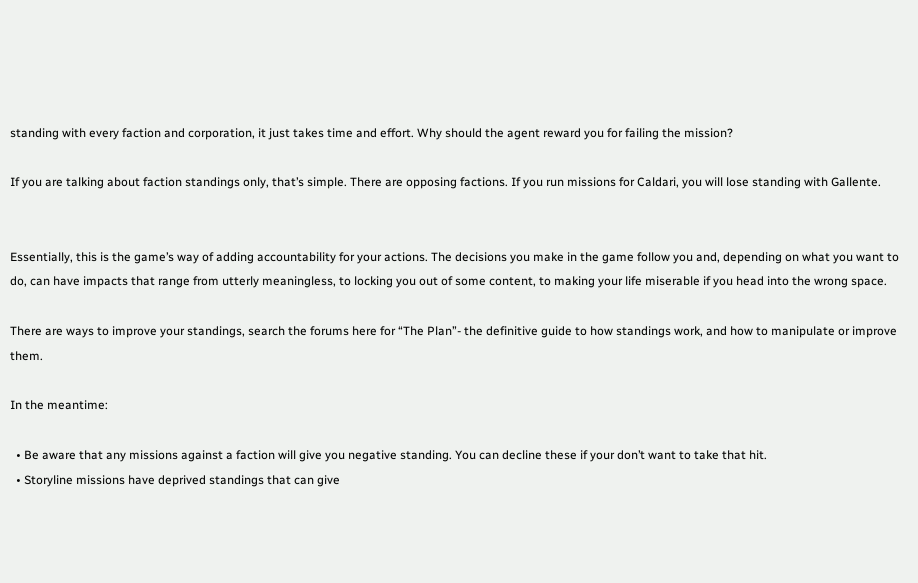standing with every faction and corporation, it just takes time and effort. Why should the agent reward you for failing the mission?

If you are talking about faction standings only, that’s simple. There are opposing factions. If you run missions for Caldari, you will lose standing with Gallente.


Essentially, this is the game’s way of adding accountability for your actions. The decisions you make in the game follow you and, depending on what you want to do, can have impacts that range from utterly meaningless, to locking you out of some content, to making your life miserable if you head into the wrong space.

There are ways to improve your standings, search the forums here for “The Plan”- the definitive guide to how standings work, and how to manipulate or improve them.

In the meantime:

  • Be aware that any missions against a faction will give you negative standing. You can decline these if your don’t want to take that hit.
  • Storyline missions have deprived standings that can give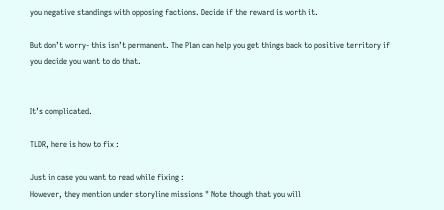you negative standings with opposing factions. Decide if the reward is worth it.

But don’t worry- this isn’t permanent. The Plan can help you get things back to positive territory if you decide you want to do that.


It’s complicated.

TLDR, here is how to fix :

Just in case you want to read while fixing :
However, they mention under storyline missions " Note though that you will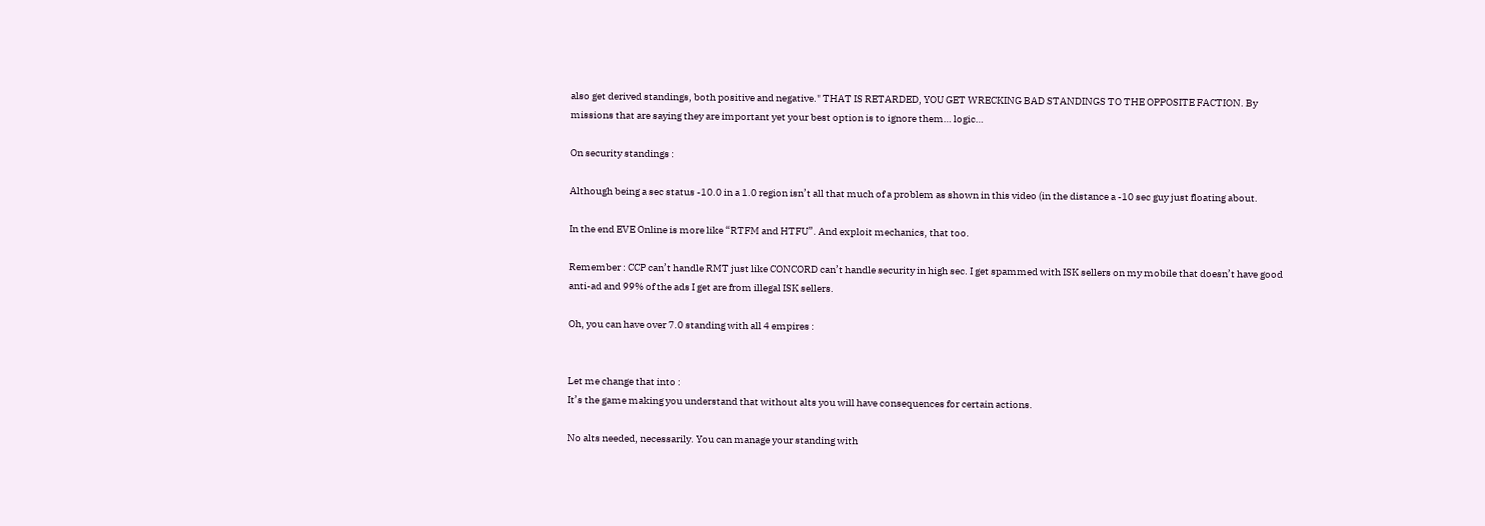also get derived standings, both positive and negative." THAT IS RETARDED, YOU GET WRECKING BAD STANDINGS TO THE OPPOSITE FACTION. By missions that are saying they are important yet your best option is to ignore them… logic…

On security standings :

Although being a sec status -10.0 in a 1.0 region isn’t all that much of a problem as shown in this video (in the distance a -10 sec guy just floating about.

In the end EVE Online is more like “RTFM and HTFU”. And exploit mechanics, that too.

Remember : CCP can’t handle RMT just like CONCORD can’t handle security in high sec. I get spammed with ISK sellers on my mobile that doesn’t have good anti-ad and 99% of the ads I get are from illegal ISK sellers.

Oh, you can have over 7.0 standing with all 4 empires :


Let me change that into :
It’s the game making you understand that without alts you will have consequences for certain actions.

No alts needed, necessarily. You can manage your standing with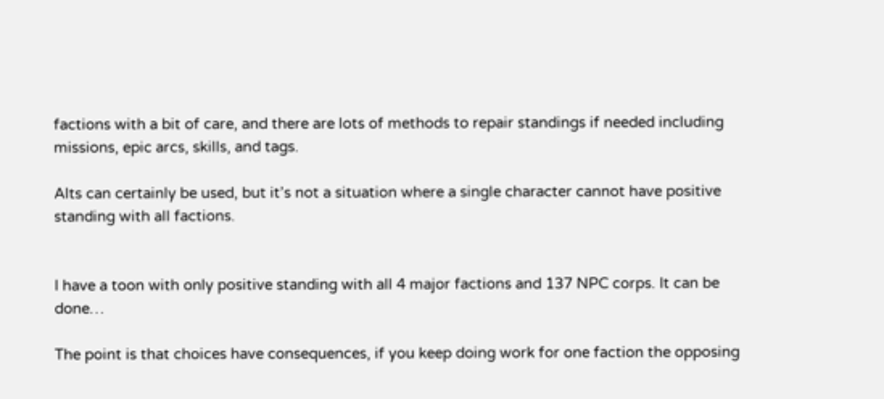factions with a bit of care, and there are lots of methods to repair standings if needed including missions, epic arcs, skills, and tags.

Alts can certainly be used, but it’s not a situation where a single character cannot have positive standing with all factions.


I have a toon with only positive standing with all 4 major factions and 137 NPC corps. It can be done…

The point is that choices have consequences, if you keep doing work for one faction the opposing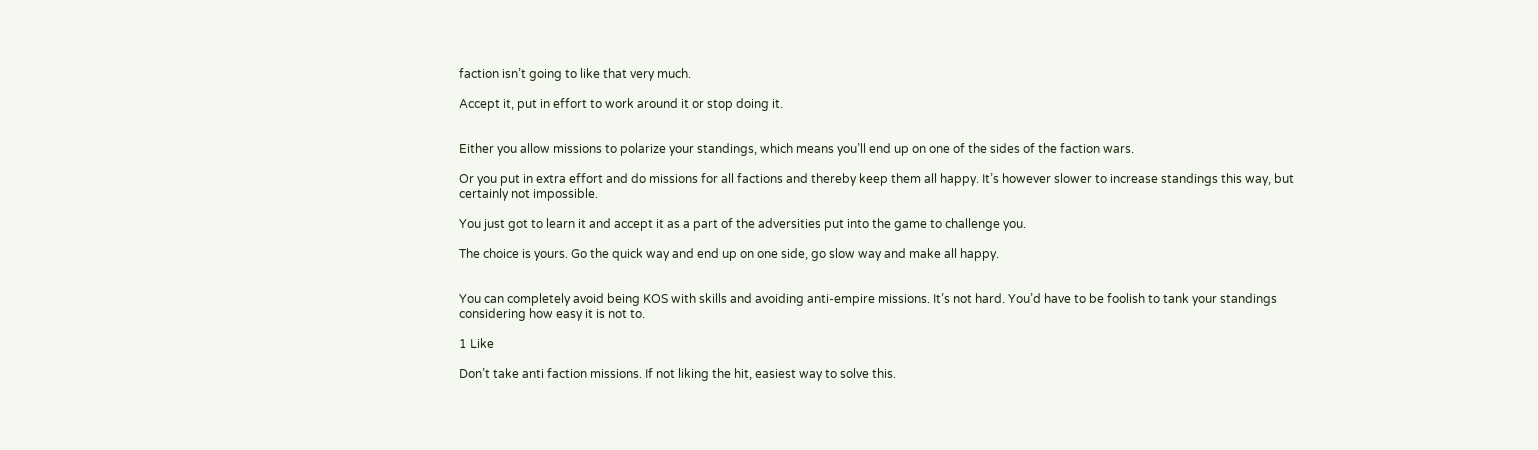faction isn’t going to like that very much.

Accept it, put in effort to work around it or stop doing it.


Either you allow missions to polarize your standings, which means you’ll end up on one of the sides of the faction wars.

Or you put in extra effort and do missions for all factions and thereby keep them all happy. It’s however slower to increase standings this way, but certainly not impossible.

You just got to learn it and accept it as a part of the adversities put into the game to challenge you.

The choice is yours. Go the quick way and end up on one side, go slow way and make all happy.


You can completely avoid being KOS with skills and avoiding anti-empire missions. It’s not hard. You’d have to be foolish to tank your standings considering how easy it is not to.

1 Like

Don’t take anti faction missions. If not liking the hit, easiest way to solve this.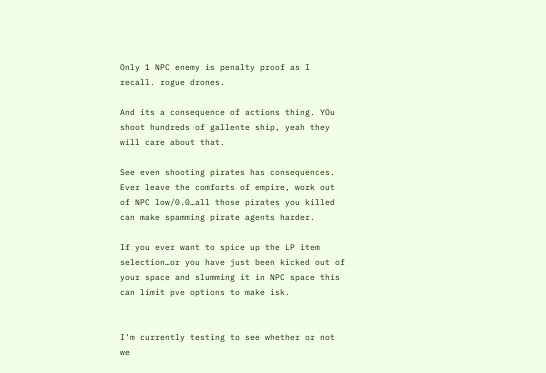Only 1 NPC enemy is penalty proof as I recall. rogue drones.

And its a consequence of actions thing. YOu shoot hundreds of gallente ship, yeah they will care about that.

See even shooting pirates has consequences. Ever leave the comforts of empire, work out of NPC low/0.0…all those pirates you killed can make spamming pirate agents harder.

If you ever want to spice up the LP item selection…or you have just been kicked out of your space and slumming it in NPC space this can limit pve options to make isk.


I’m currently testing to see whether or not we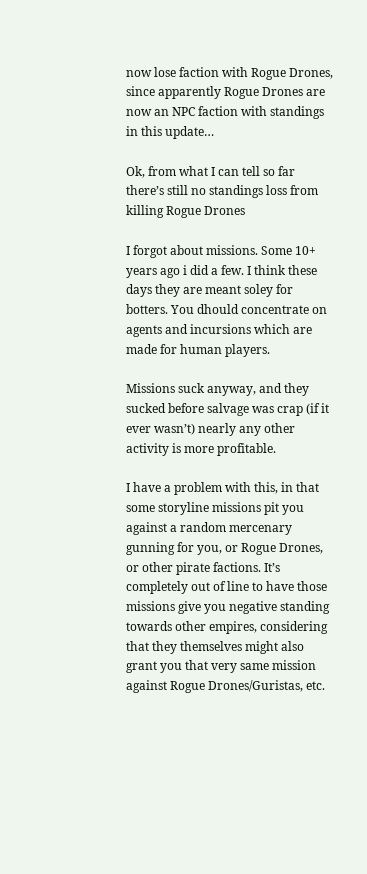now lose faction with Rogue Drones, since apparently Rogue Drones are now an NPC faction with standings in this update…

Ok, from what I can tell so far there’s still no standings loss from killing Rogue Drones

I forgot about missions. Some 10+ years ago i did a few. I think these days they are meant soley for botters. You dhould concentrate on agents and incursions which are made for human players.

Missions suck anyway, and they sucked before salvage was crap (if it ever wasn’t) nearly any other activity is more profitable.

I have a problem with this, in that some storyline missions pit you against a random mercenary gunning for you, or Rogue Drones, or other pirate factions. It’s completely out of line to have those missions give you negative standing towards other empires, considering that they themselves might also grant you that very same mission against Rogue Drones/Guristas, etc.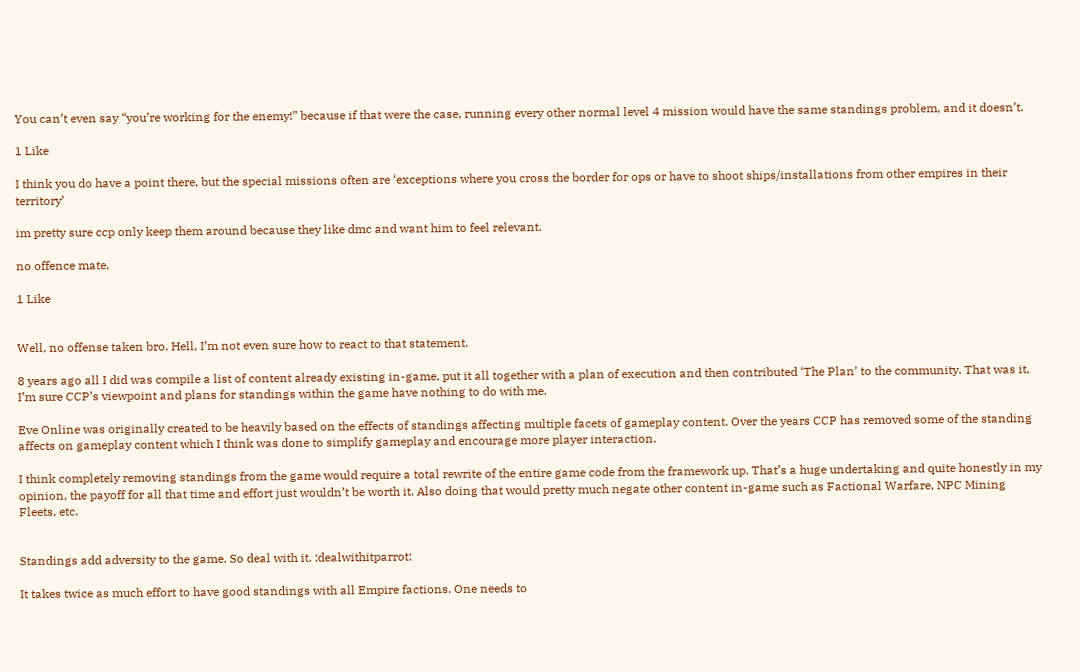You can’t even say “you’re working for the enemy!” because if that were the case, running every other normal level 4 mission would have the same standings problem, and it doesn’t.

1 Like

I think you do have a point there, but the special missions often are ‘exceptions where you cross the border for ops or have to shoot ships/installations from other empires in their territory’

im pretty sure ccp only keep them around because they like dmc and want him to feel relevant.

no offence mate.

1 Like


Well, no offense taken bro. Hell, I’m not even sure how to react to that statement.

8 years ago all I did was compile a list of content already existing in-game, put it all together with a plan of execution and then contributed ‘The Plan’ to the community. That was it, I’m sure CCP’s viewpoint and plans for standings within the game have nothing to do with me.

Eve Online was originally created to be heavily based on the effects of standings affecting multiple facets of gameplay content. Over the years CCP has removed some of the standing affects on gameplay content which I think was done to simplify gameplay and encourage more player interaction.

I think completely removing standings from the game would require a total rewrite of the entire game code from the framework up. That’s a huge undertaking and quite honestly in my opinion, the payoff for all that time and effort just wouldn’t be worth it. Also doing that would pretty much negate other content in-game such as Factional Warfare, NPC Mining Fleets, etc.


Standings add adversity to the game. So deal with it. :dealwithitparrot:

It takes twice as much effort to have good standings with all Empire factions. One needs to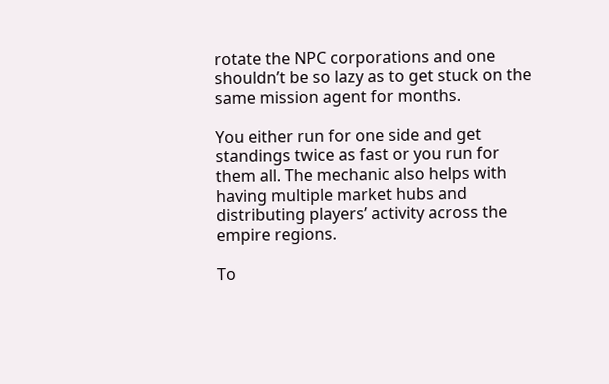rotate the NPC corporations and one shouldn’t be so lazy as to get stuck on the same mission agent for months.

You either run for one side and get standings twice as fast or you run for them all. The mechanic also helps with having multiple market hubs and distributing players’ activity across the empire regions.

To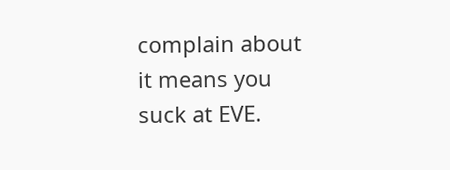complain about it means you suck at EVE.